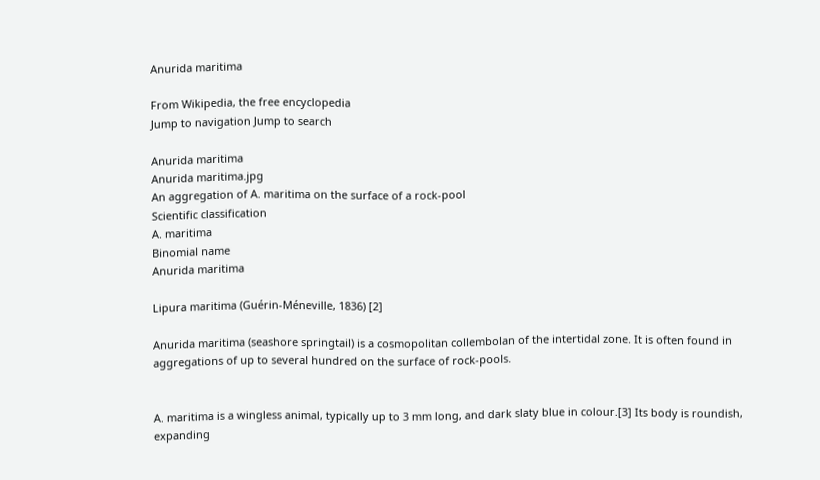Anurida maritima

From Wikipedia, the free encyclopedia
Jump to navigation Jump to search

Anurida maritima
Anurida maritima.jpg
An aggregation of A. maritima on the surface of a rock-pool
Scientific classification
A. maritima
Binomial name
Anurida maritima

Lipura maritima (Guérin-Méneville, 1836) [2]

Anurida maritima (seashore springtail) is a cosmopolitan collembolan of the intertidal zone. It is often found in aggregations of up to several hundred on the surface of rock-pools.


A. maritima is a wingless animal, typically up to 3 mm long, and dark slaty blue in colour.[3] Its body is roundish, expanding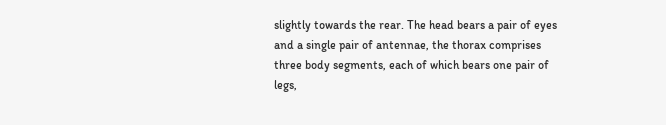slightly towards the rear. The head bears a pair of eyes and a single pair of antennae, the thorax comprises three body segments, each of which bears one pair of legs,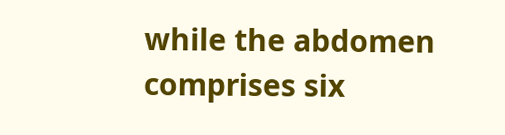while the abdomen comprises six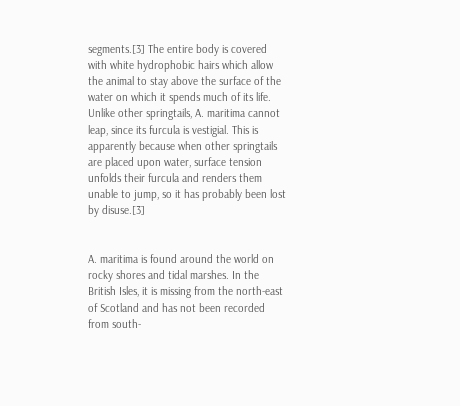segments.[3] The entire body is covered with white hydrophobic hairs which allow the animal to stay above the surface of the water on which it spends much of its life. Unlike other springtails, A. maritima cannot leap, since its furcula is vestigial. This is apparently because when other springtails are placed upon water, surface tension unfolds their furcula and renders them unable to jump, so it has probably been lost by disuse.[3]


A. maritima is found around the world on rocky shores and tidal marshes. In the British Isles, it is missing from the north-east of Scotland and has not been recorded from south-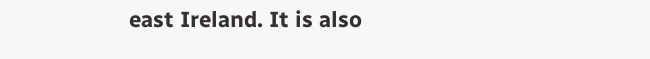east Ireland. It is also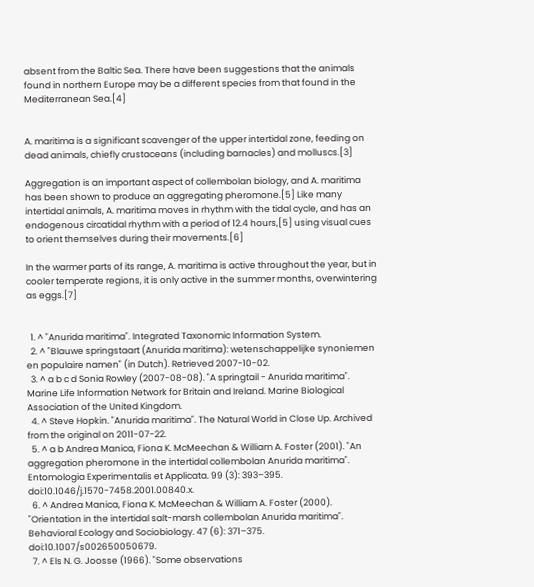absent from the Baltic Sea. There have been suggestions that the animals found in northern Europe may be a different species from that found in the Mediterranean Sea.[4]


A. maritima is a significant scavenger of the upper intertidal zone, feeding on dead animals, chiefly crustaceans (including barnacles) and molluscs.[3]

Aggregation is an important aspect of collembolan biology, and A. maritima has been shown to produce an aggregating pheromone.[5] Like many intertidal animals, A. maritima moves in rhythm with the tidal cycle, and has an endogenous circatidal rhythm with a period of 12.4 hours,[5] using visual cues to orient themselves during their movements.[6]

In the warmer parts of its range, A. maritima is active throughout the year, but in cooler temperate regions, it is only active in the summer months, overwintering as eggs.[7]


  1. ^ "Anurida maritima". Integrated Taxonomic Information System.
  2. ^ "Blauwe springstaart (Anurida maritima): wetenschappelijke synoniemen en populaire namen" (in Dutch). Retrieved 2007-10-02.
  3. ^ a b c d Sonia Rowley (2007-08-08). "A springtail - Anurida maritima". Marine Life Information Network for Britain and Ireland. Marine Biological Association of the United Kingdom.
  4. ^ Steve Hopkin. "Anurida maritima". The Natural World in Close Up. Archived from the original on 2011-07-22.
  5. ^ a b Andrea Manica, Fiona K. McMeechan & William A. Foster (2001). "An aggregation pheromone in the intertidal collembolan Anurida maritima". Entomologia Experimentalis et Applicata. 99 (3): 393–395. doi:10.1046/j.1570-7458.2001.00840.x.
  6. ^ Andrea Manica, Fiona K. McMeechan & William A. Foster (2000). "Orientation in the intertidal salt-marsh collembolan Anurida maritima". Behavioral Ecology and Sociobiology. 47 (6): 371–375. doi:10.1007/s002650050679.
  7. ^ Els N. G. Joosse (1966). "Some observations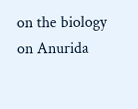on the biology on Anurida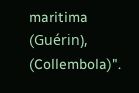maritima (Guérin), (Collembola)".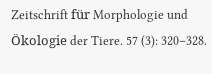Zeitschrift für Morphologie und Ökologie der Tiere. 57 (3): 320–328.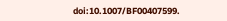doi:10.1007/BF00407599.